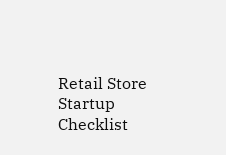Retail Store Startup Checklist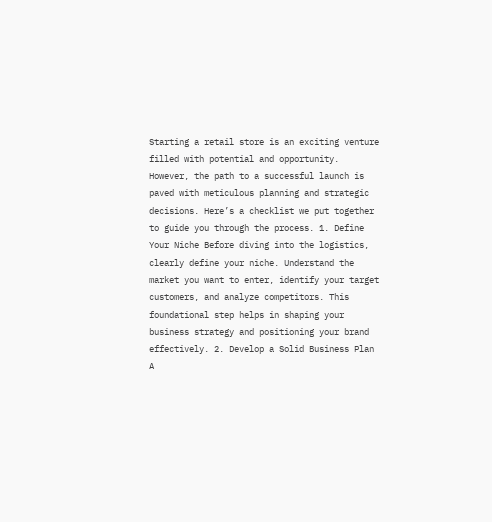Starting a retail store is an exciting venture filled with potential and opportunity. However, the path to a successful launch is paved with meticulous planning and strategic decisions. Here’s a checklist we put together to guide you through the process. 1. Define Your Niche Before diving into the logistics, clearly define your niche. Understand the market you want to enter, identify your target customers, and analyze competitors. This foundational step helps in shaping your business strategy and positioning your brand effectively. 2. Develop a Solid Business Plan A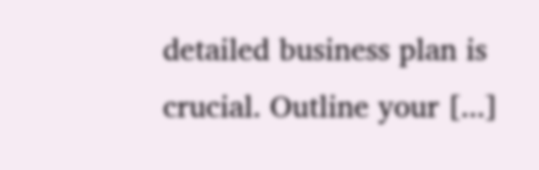detailed business plan is crucial. Outline your [...]